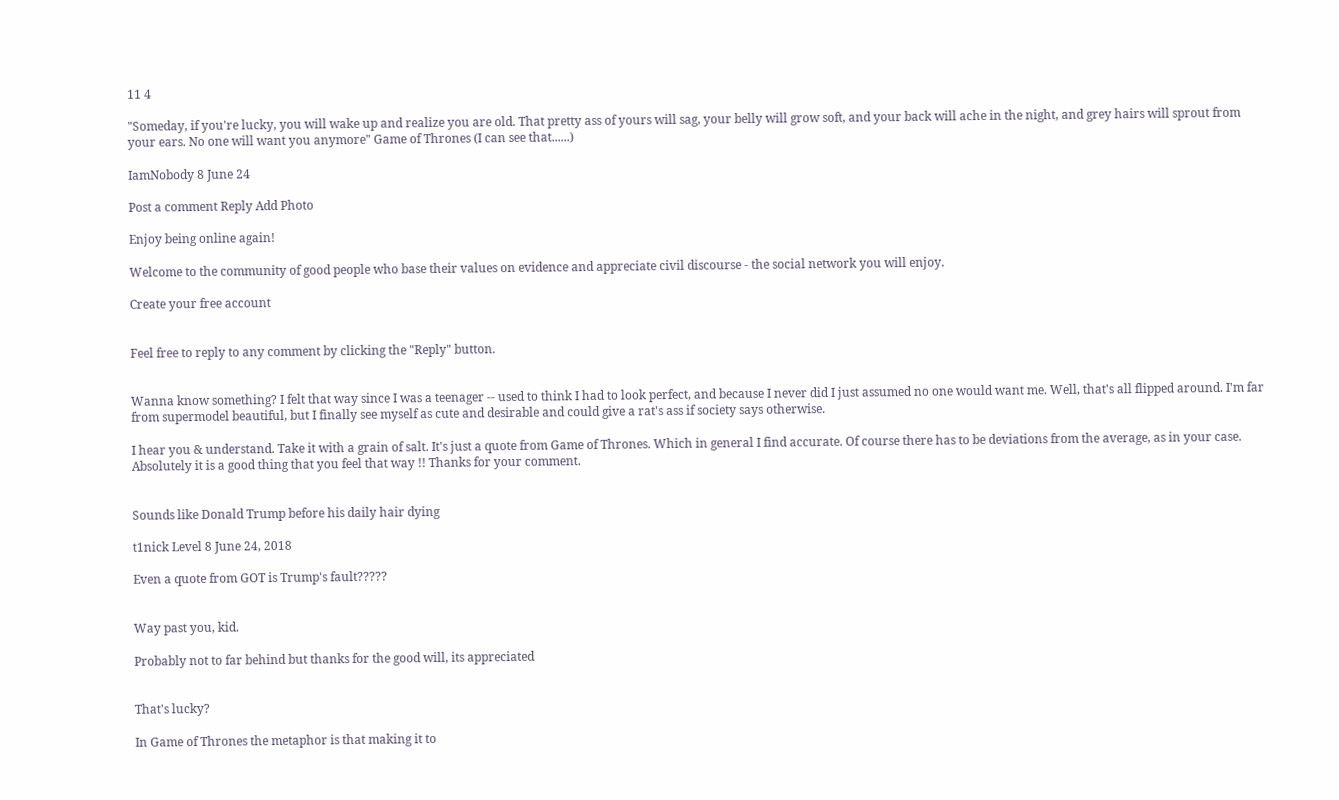11 4

"Someday, if you're lucky, you will wake up and realize you are old. That pretty ass of yours will sag, your belly will grow soft, and your back will ache in the night, and grey hairs will sprout from your ears. No one will want you anymore" Game of Thrones (I can see that......)

IamNobody 8 June 24

Post a comment Reply Add Photo

Enjoy being online again!

Welcome to the community of good people who base their values on evidence and appreciate civil discourse - the social network you will enjoy.

Create your free account


Feel free to reply to any comment by clicking the "Reply" button.


Wanna know something? I felt that way since I was a teenager -- used to think I had to look perfect, and because I never did I just assumed no one would want me. Well, that's all flipped around. I'm far from supermodel beautiful, but I finally see myself as cute and desirable and could give a rat's ass if society says otherwise.

I hear you & understand. Take it with a grain of salt. It's just a quote from Game of Thrones. Which in general I find accurate. Of course there has to be deviations from the average, as in your case. Absolutely it is a good thing that you feel that way !! Thanks for your comment.


Sounds like Donald Trump before his daily hair dying

t1nick Level 8 June 24, 2018

Even a quote from GOT is Trump's fault?????


Way past you, kid.

Probably not to far behind but thanks for the good will, its appreciated


That's lucky?

In Game of Thrones the metaphor is that making it to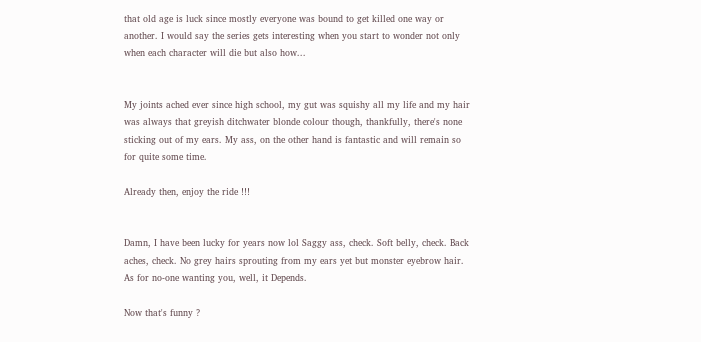that old age is luck since mostly everyone was bound to get killed one way or another. I would say the series gets interesting when you start to wonder not only when each character will die but also how...


My joints ached ever since high school, my gut was squishy all my life and my hair was always that greyish ditchwater blonde colour though, thankfully, there's none sticking out of my ears. My ass, on the other hand is fantastic and will remain so for quite some time.

Already then, enjoy the ride !!!


Damn, I have been lucky for years now lol Saggy ass, check. Soft belly, check. Back aches, check. No grey hairs sprouting from my ears yet but monster eyebrow hair. As for no-one wanting you, well, it Depends.

Now that's funny ?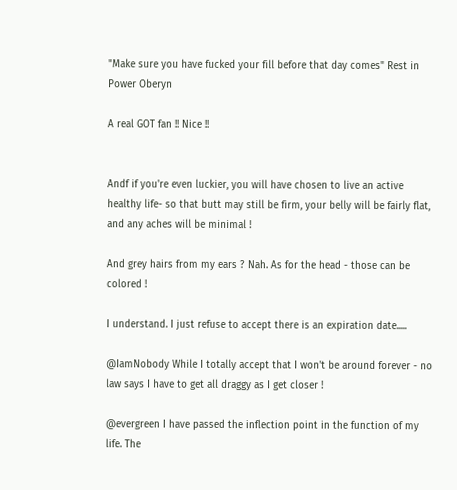"Make sure you have fucked your fill before that day comes" Rest in Power Oberyn

A real GOT fan !! Nice !!


Andf if you're even luckier, you will have chosen to live an active healthy life- so that butt may still be firm, your belly will be fairly flat, and any aches will be minimal !

And grey hairs from my ears ? Nah. As for the head - those can be colored !

I understand. I just refuse to accept there is an expiration date.....

@IamNobody While I totally accept that I won't be around forever - no law says I have to get all draggy as I get closer !

@evergreen I have passed the inflection point in the function of my life. The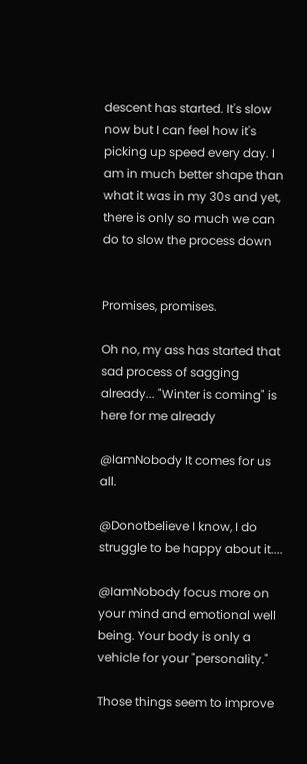descent has started. It's slow now but I can feel how it's picking up speed every day. I am in much better shape than what it was in my 30s and yet, there is only so much we can do to slow the process down


Promises, promises.

Oh no, my ass has started that sad process of sagging already... "Winter is coming" is here for me already

@IamNobody It comes for us all.

@Donotbelieve I know, I do struggle to be happy about it....

@IamNobody focus more on your mind and emotional well being. Your body is only a vehicle for your "personality."

Those things seem to improve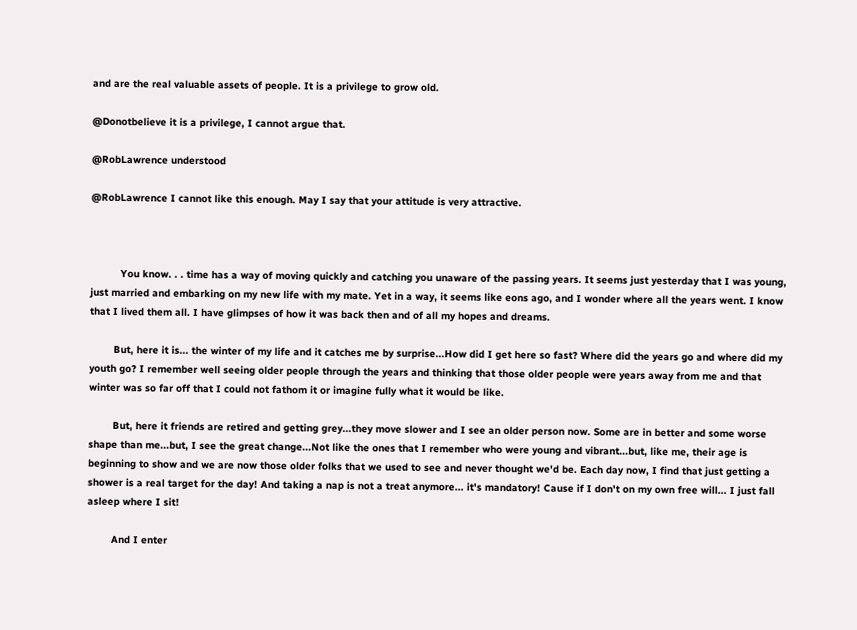and are the real valuable assets of people. It is a privilege to grow old.

@Donotbelieve it is a privilege, I cannot argue that.

@RobLawrence understood

@RobLawrence I cannot like this enough. May I say that your attitude is very attractive.



          You know. . . time has a way of moving quickly and catching you unaware of the passing years. It seems just yesterday that I was young, just married and embarking on my new life with my mate. Yet in a way, it seems like eons ago, and I wonder where all the years went. I know that I lived them all. I have glimpses of how it was back then and of all my hopes and dreams.

        But, here it is... the winter of my life and it catches me by surprise...How did I get here so fast? Where did the years go and where did my youth go? I remember well seeing older people through the years and thinking that those older people were years away from me and that winter was so far off that I could not fathom it or imagine fully what it would be like.

        But, here it friends are retired and getting grey...they move slower and I see an older person now. Some are in better and some worse shape than me...but, I see the great change...Not like the ones that I remember who were young and vibrant...but, like me, their age is beginning to show and we are now those older folks that we used to see and never thought we'd be. Each day now, I find that just getting a shower is a real target for the day! And taking a nap is not a treat anymore... it's mandatory! Cause if I don't on my own free will... I just fall asleep where I sit!

        And I enter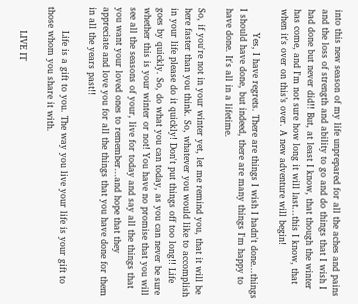into this new season of my life unprepared for all the aches and pains and the loss of strength and ability to go and do things that I wish I had done but never did!! But, at least I know, that though the winter has come, and I'm not sure how long it will last...this I know, that when it's over on this’s over. A new adventure will begin!

        Yes, I have regrets. There are things I wish I hadn't done...things I should have done, but indeed, there are many things I'm happy to have done. It's all in a lifetime.

So, if you're not in your winter yet, let me remind you, that it will be here faster than you think. So, whatever you would like to accomplish in your life please do it quickly! Don't put things off too long!! Life goes by quickly. So, do what you can today, as you can never be sure whether this is your winter or not! You have no promise that you will see all the seasons of your, live for today and say all the things that you want your loved ones to remember...and hope that they appreciate and love you for all the things that you have done for them in all the years past!!

        Life is a gift to you. The way you live your life is your gift to those whom you share it with.

        LIVE IT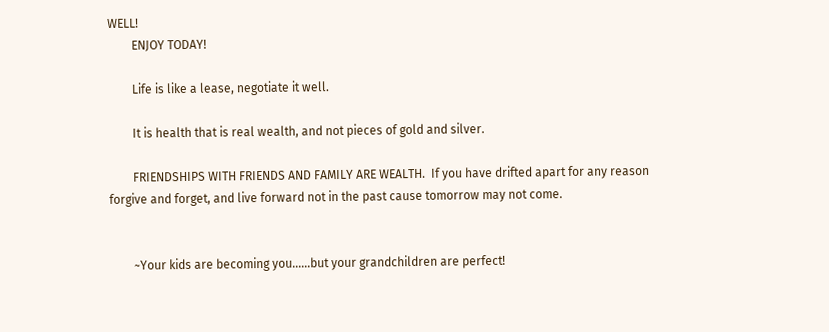WELL!
        ENJOY TODAY!

        Life is like a lease, negotiate it well.

        It is health that is real wealth, and not pieces of gold and silver.

        FRIENDSHIPS WITH FRIENDS AND FAMILY ARE WEALTH.  If you have drifted apart for any reason forgive and forget, and live forward not in the past cause tomorrow may not come.


        ~Your kids are becoming you......but your grandchildren are perfect!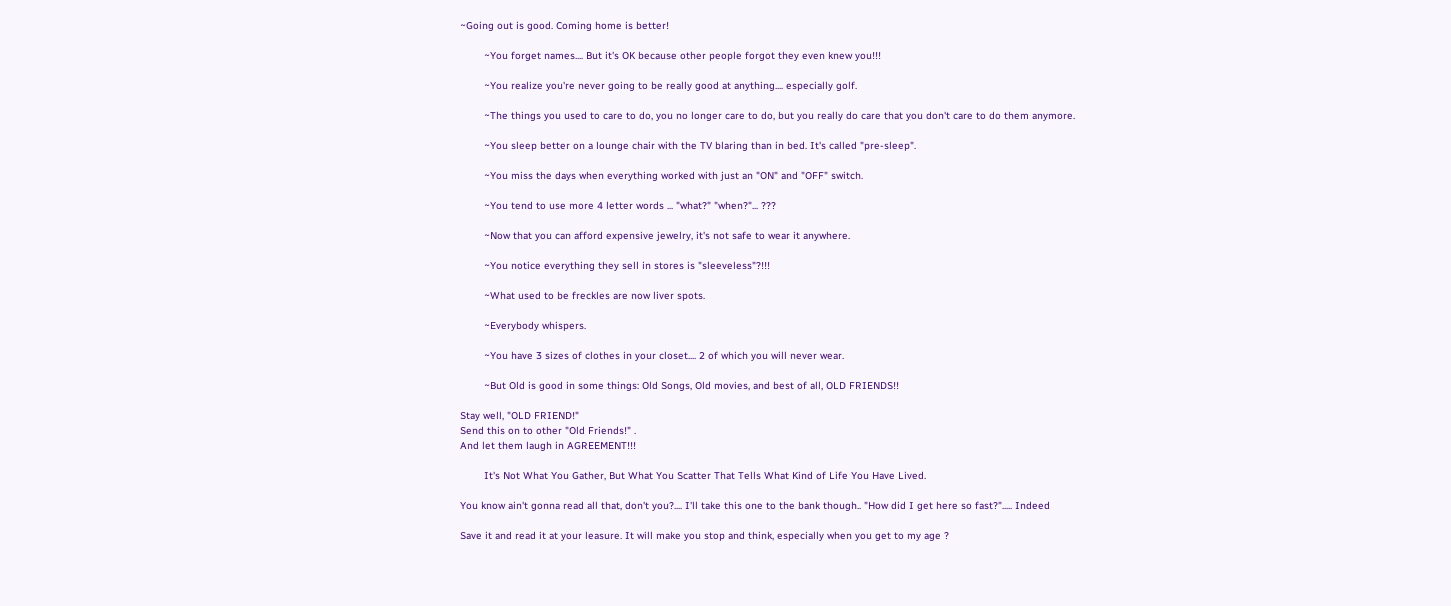~Going out is good. Coming home is better!

        ~You forget names.... But it's OK because other people forgot they even knew you!!!

        ~You realize you're never going to be really good at anything.... especially golf.

        ~The things you used to care to do, you no longer care to do, but you really do care that you don't care to do them anymore.

        ~You sleep better on a lounge chair with the TV blaring than in bed. It's called "pre-sleep".

        ~You miss the days when everything worked with just an "ON" and "OFF" switch.

        ~You tend to use more 4 letter words ... "what?" "when?"... ???

        ~Now that you can afford expensive jewelry, it's not safe to wear it anywhere.

        ~You notice everything they sell in stores is "sleeveless"?!!!

        ~What used to be freckles are now liver spots.

        ~Everybody whispers.

        ~You have 3 sizes of clothes in your closet.... 2 of which you will never wear.

        ~But Old is good in some things: Old Songs, Old movies, and best of all, OLD FRIENDS!!

Stay well, "OLD FRIEND!"
Send this on to other "Old Friends!" .
And let them laugh in AGREEMENT!!!

        It's Not What You Gather, But What You Scatter That Tells What Kind of Life You Have Lived.

You know ain't gonna read all that, don't you?.... I'll take this one to the bank though.. "How did I get here so fast?"..... Indeed

Save it and read it at your leasure. It will make you stop and think, especially when you get to my age ?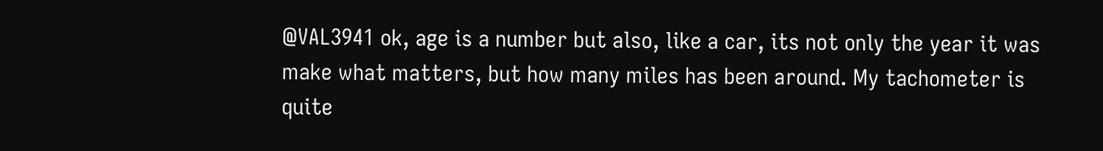@VAL3941 ok, age is a number but also, like a car, its not only the year it was make what matters, but how many miles has been around. My tachometer is quite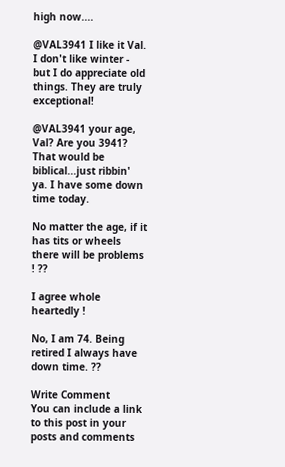high now....

@VAL3941 I like it Val. I don't like winter - but I do appreciate old things. They are truly exceptional!

@VAL3941 your age, Val? Are you 3941? That would be biblical...just ribbin' ya. I have some down time today.

No matter the age, if it has tits or wheels there will be problems ! ??

I agree whole heartedly !

No, I am 74. Being retired I always have down time. ??

Write Comment
You can include a link to this post in your posts and comments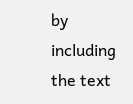by including the text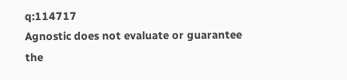q:114717
Agnostic does not evaluate or guarantee the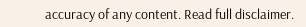accuracy of any content. Read full disclaimer.